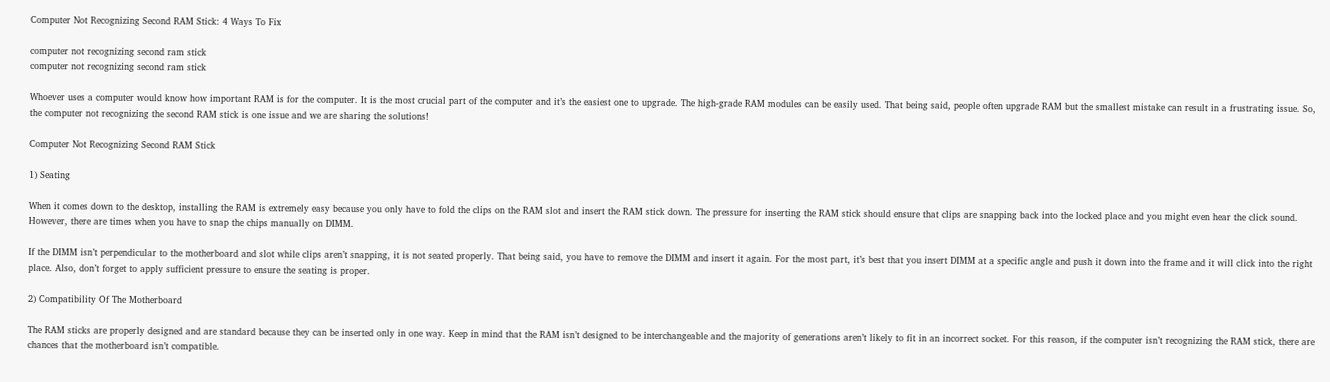Computer Not Recognizing Second RAM Stick: 4 Ways To Fix

computer not recognizing second ram stick
computer not recognizing second ram stick

Whoever uses a computer would know how important RAM is for the computer. It is the most crucial part of the computer and it’s the easiest one to upgrade. The high-grade RAM modules can be easily used. That being said, people often upgrade RAM but the smallest mistake can result in a frustrating issue. So, the computer not recognizing the second RAM stick is one issue and we are sharing the solutions!

Computer Not Recognizing Second RAM Stick

1) Seating

When it comes down to the desktop, installing the RAM is extremely easy because you only have to fold the clips on the RAM slot and insert the RAM stick down. The pressure for inserting the RAM stick should ensure that clips are snapping back into the locked place and you might even hear the click sound. However, there are times when you have to snap the chips manually on DIMM.

If the DIMM isn’t perpendicular to the motherboard and slot while clips aren’t snapping, it is not seated properly. That being said, you have to remove the DIMM and insert it again. For the most part, it’s best that you insert DIMM at a specific angle and push it down into the frame and it will click into the right place. Also, don’t forget to apply sufficient pressure to ensure the seating is proper.

2) Compatibility Of The Motherboard

The RAM sticks are properly designed and are standard because they can be inserted only in one way. Keep in mind that the RAM isn’t designed to be interchangeable and the majority of generations aren’t likely to fit in an incorrect socket. For this reason, if the computer isn’t recognizing the RAM stick, there are chances that the motherboard isn’t compatible.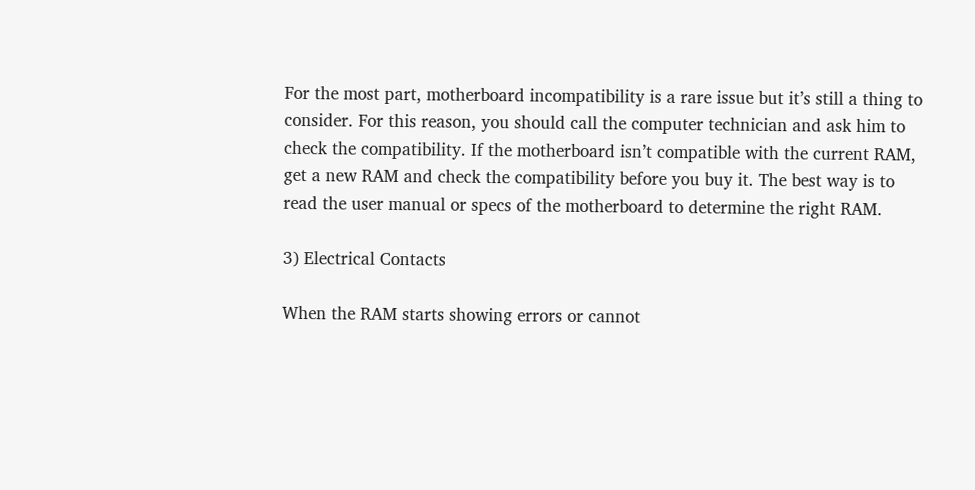For the most part, motherboard incompatibility is a rare issue but it’s still a thing to consider. For this reason, you should call the computer technician and ask him to check the compatibility. If the motherboard isn’t compatible with the current RAM, get a new RAM and check the compatibility before you buy it. The best way is to read the user manual or specs of the motherboard to determine the right RAM.

3) Electrical Contacts

When the RAM starts showing errors or cannot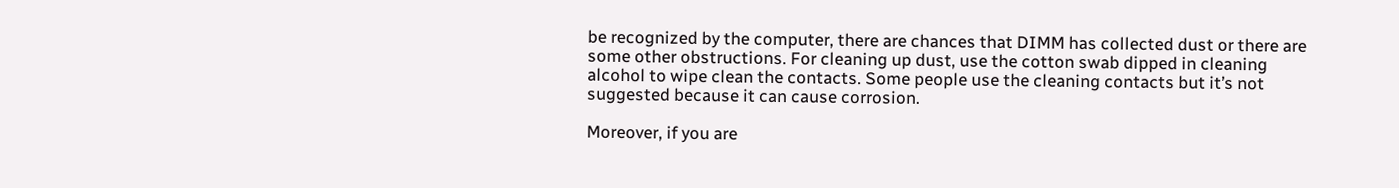be recognized by the computer, there are chances that DIMM has collected dust or there are some other obstructions. For cleaning up dust, use the cotton swab dipped in cleaning alcohol to wipe clean the contacts. Some people use the cleaning contacts but it’s not suggested because it can cause corrosion.

Moreover, if you are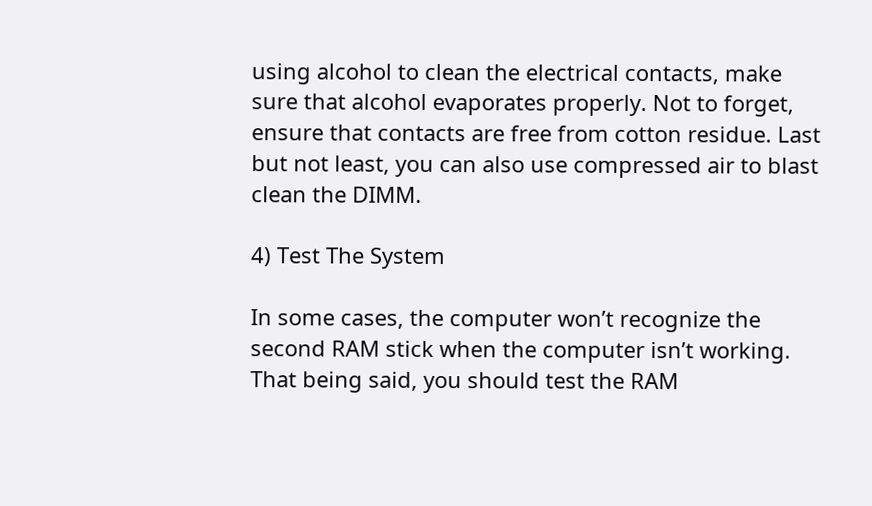using alcohol to clean the electrical contacts, make sure that alcohol evaporates properly. Not to forget, ensure that contacts are free from cotton residue. Last but not least, you can also use compressed air to blast clean the DIMM.

4) Test The System

In some cases, the computer won’t recognize the second RAM stick when the computer isn’t working. That being said, you should test the RAM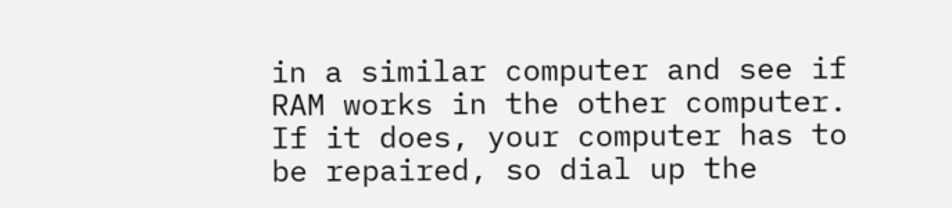in a similar computer and see if RAM works in the other computer. If it does, your computer has to be repaired, so dial up the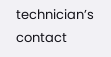technician’s contact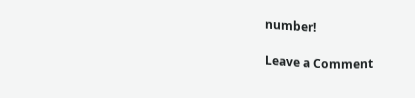number!

Leave a Comment